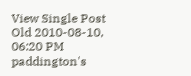View Single Post
Old 2010-08-10, 06:20 PM
paddington's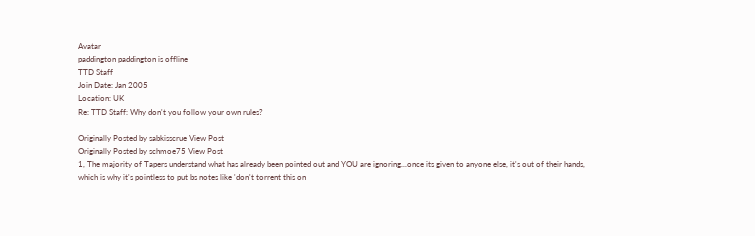Avatar
paddington paddington is offline
TTD Staff
Join Date: Jan 2005
Location: UK
Re: TTD Staff: Why don't you follow your own rules?

Originally Posted by sabkisscrue View Post
Originally Posted by schmoe75 View Post
1, The majority of Tapers understand what has already been pointed out and YOU are ignoring...once its given to anyone else, it's out of their hands, which is why it's pointless to put bs notes like 'don't torrent this on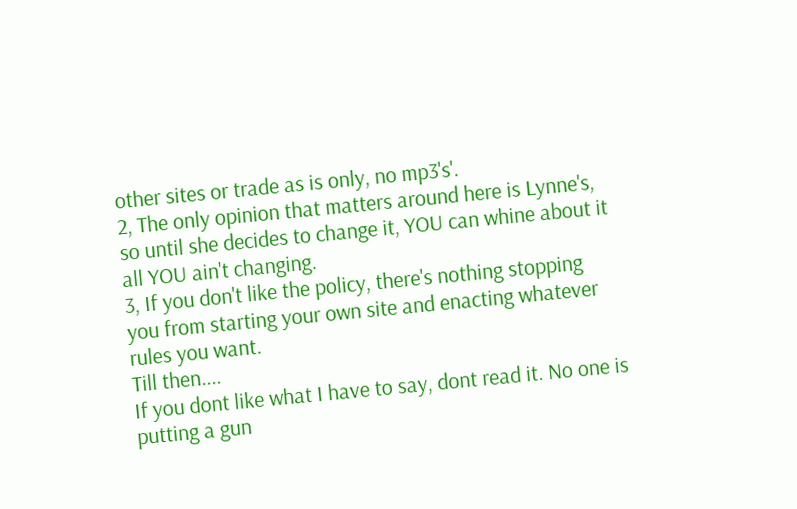other sites or trade as is only, no mp3's'.
2, The only opinion that matters around here is Lynne's, so until she decides to change it, YOU can whine about it all YOU ain't changing.
3, If you don't like the policy, there's nothing stopping you from starting your own site and enacting whatever rules you want.
Till then....
If you dont like what I have to say, dont read it. No one is putting a gun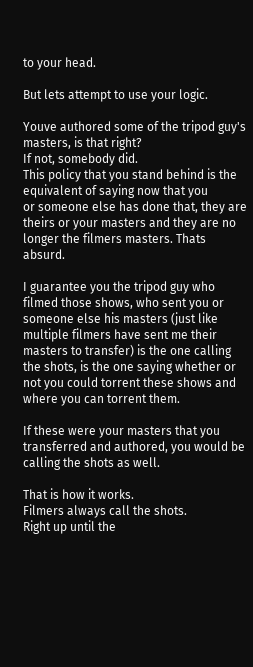to your head.

But lets attempt to use your logic.

Youve authored some of the tripod guy's masters, is that right?
If not, somebody did.
This policy that you stand behind is the equivalent of saying now that you
or someone else has done that, they are theirs or your masters and they are no longer the filmers masters. Thats absurd.

I guarantee you the tripod guy who filmed those shows, who sent you or someone else his masters (just like multiple filmers have sent me their masters to transfer) is the one calling the shots, is the one saying whether or not you could torrent these shows and where you can torrent them.

If these were your masters that you transferred and authored, you would be calling the shots as well.

That is how it works.
Filmers always call the shots.
Right up until the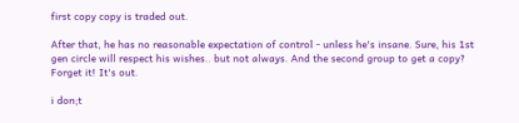first copy copy is traded out.

After that, he has no reasonable expectation of control - unless he's insane. Sure, his 1st gen circle will respect his wishes.. but not always. And the second group to get a copy? Forget it! It's out.

i don;t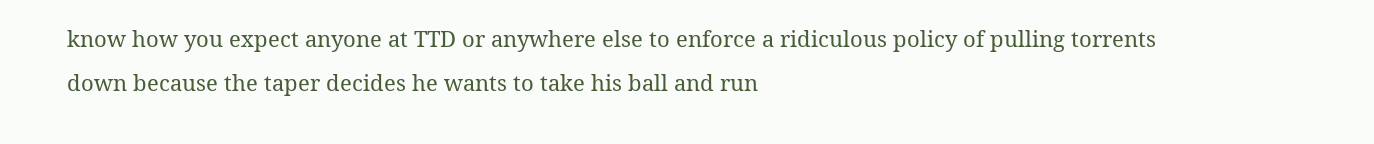know how you expect anyone at TTD or anywhere else to enforce a ridiculous policy of pulling torrents down because the taper decides he wants to take his ball and run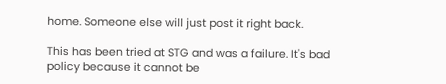home. Someone else will just post it right back.

This has been tried at STG and was a failure. It's bad policy because it cannot be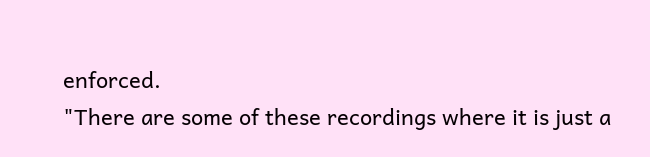enforced.
"There are some of these recordings where it is just a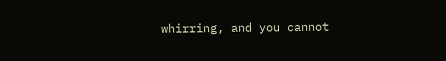whirring, and you cannot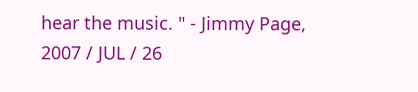hear the music. " - Jimmy Page, 2007 / JUL / 26